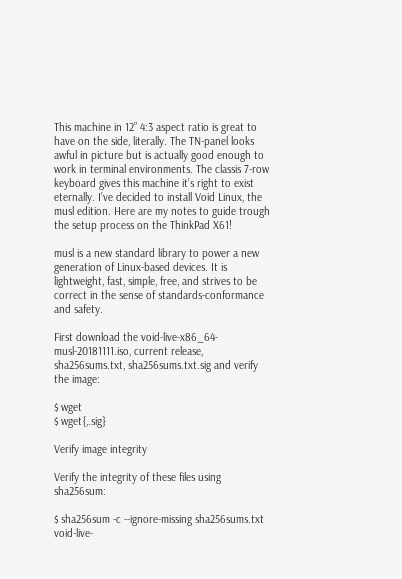This machine in 12” 4:3 aspect ratio is great to have on the side, literally. The TN-panel looks awful in picture but is actually good enough to work in terminal environments. The classis 7-row keyboard gives this machine it’s right to exist eternally. I’ve decided to install Void Linux, the musl edition. Here are my notes to guide trough the setup process on the ThinkPad X61!

musl is a new standard library to power a new generation of Linux-based devices. It is lightweight, fast, simple, free, and strives to be correct in the sense of standards-conformance and safety.

First download the void-live-x86_64-musl-20181111.iso, current release, sha256sums.txt, sha256sums.txt.sig and verify the image:

$ wget
$ wget{,.sig}

Verify image integrity

Verify the integrity of these files using sha256sum:

$ sha256sum -c --ignore-missing sha256sums.txt void-live-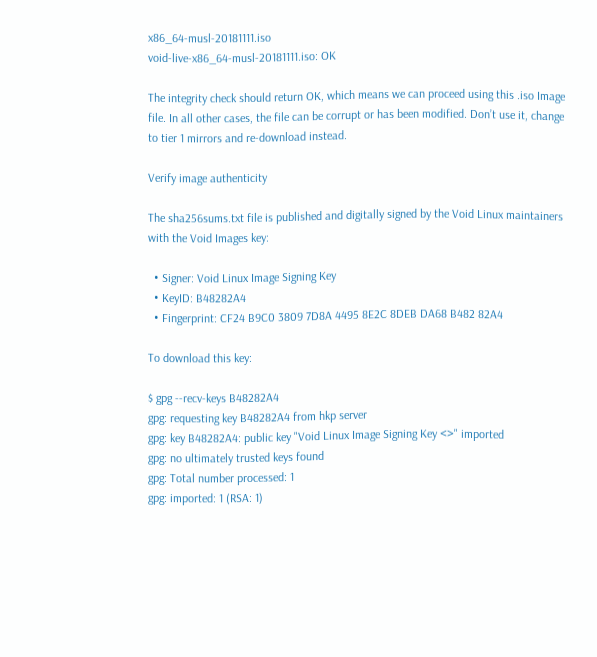x86_64-musl-20181111.iso
void-live-x86_64-musl-20181111.iso: OK

The integrity check should return OK, which means we can proceed using this .iso Image file. In all other cases, the file can be corrupt or has been modified. Don’t use it, change to tier 1 mirrors and re-download instead.

Verify image authenticity

The sha256sums.txt file is published and digitally signed by the Void Linux maintainers with the Void Images key:

  • Signer: Void Linux Image Signing Key
  • KeyID: B48282A4
  • Fingerprint: CF24 B9C0 3809 7D8A 4495 8E2C 8DEB DA68 B482 82A4

To download this key:

$ gpg --recv-keys B48282A4
gpg: requesting key B48282A4 from hkp server
gpg: key B48282A4: public key "Void Linux Image Signing Key <>" imported
gpg: no ultimately trusted keys found
gpg: Total number processed: 1
gpg: imported: 1 (RSA: 1)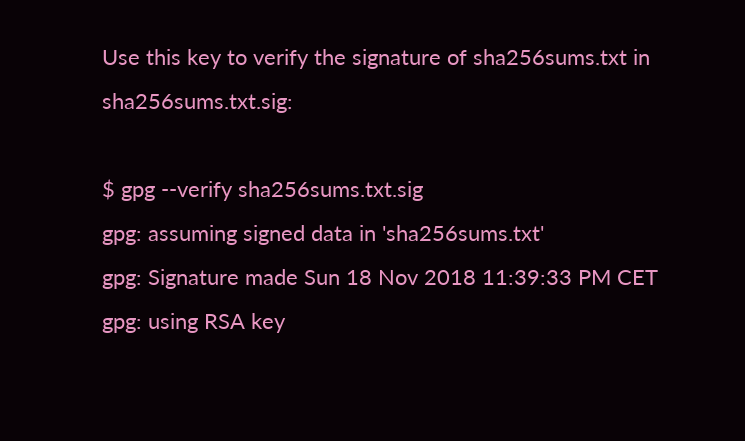Use this key to verify the signature of sha256sums.txt in sha256sums.txt.sig:

$ gpg --verify sha256sums.txt.sig
gpg: assuming signed data in 'sha256sums.txt'
gpg: Signature made Sun 18 Nov 2018 11:39:33 PM CET
gpg: using RSA key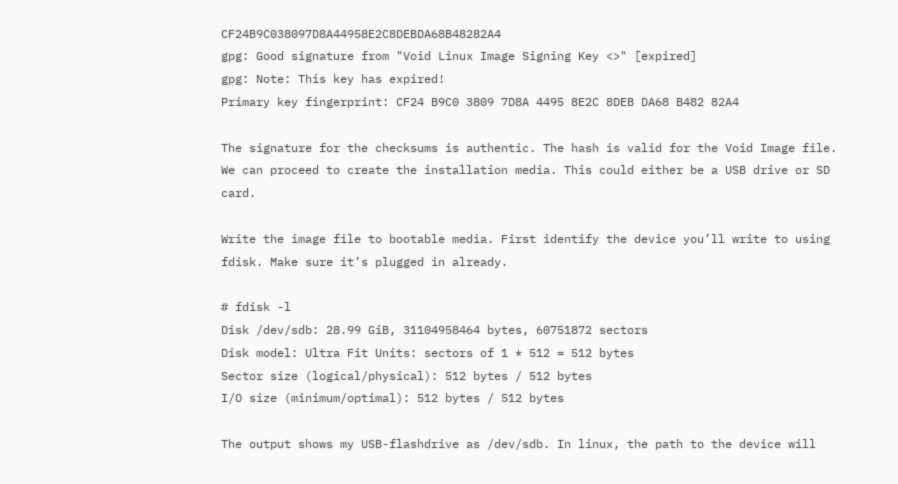CF24B9C038097D8A44958E2C8DEBDA68B48282A4
gpg: Good signature from "Void Linux Image Signing Key <>" [expired]
gpg: Note: This key has expired!
Primary key fingerprint: CF24 B9C0 3809 7D8A 4495 8E2C 8DEB DA68 B482 82A4

The signature for the checksums is authentic. The hash is valid for the Void Image file. We can proceed to create the installation media. This could either be a USB drive or SD card.

Write the image file to bootable media. First identify the device you’ll write to using fdisk. Make sure it’s plugged in already.

# fdisk -l
Disk /dev/sdb: 28.99 GiB, 31104958464 bytes, 60751872 sectors
Disk model: Ultra Fit Units: sectors of 1 * 512 = 512 bytes
Sector size (logical/physical): 512 bytes / 512 bytes
I/O size (minimum/optimal): 512 bytes / 512 bytes

The output shows my USB-flashdrive as /dev/sdb. In linux, the path to the device will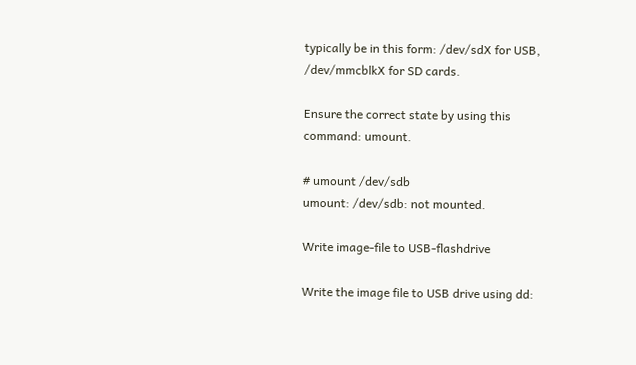typically be in this form: /dev/sdX for USB, /dev/mmcblkX for SD cards.

Ensure the correct state by using this command: umount.

# umount /dev/sdb
umount: /dev/sdb: not mounted.

Write image-file to USB-flashdrive

Write the image file to USB drive using dd: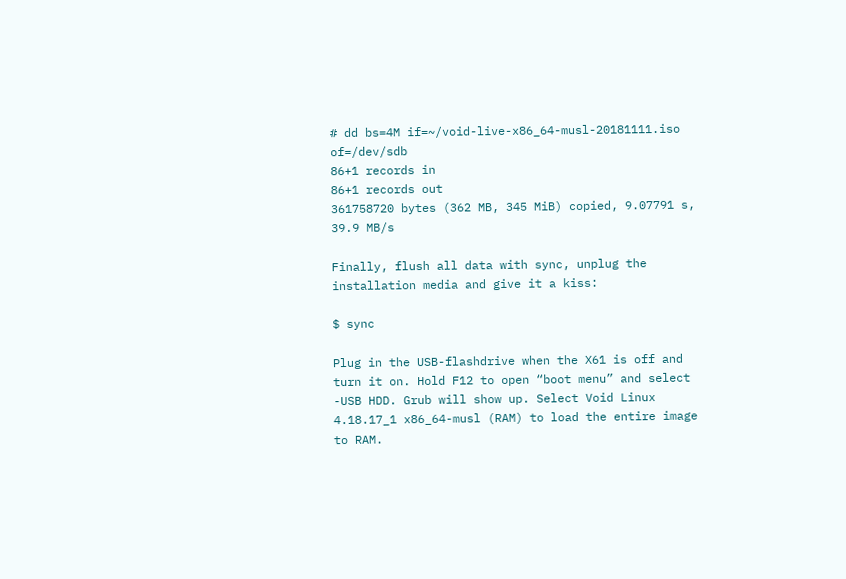# dd bs=4M if=~/void-live-x86_64-musl-20181111.iso of=/dev/sdb
86+1 records in
86+1 records out
361758720 bytes (362 MB, 345 MiB) copied, 9.07791 s, 39.9 MB/s

Finally, flush all data with sync, unplug the installation media and give it a kiss:

$ sync

Plug in the USB-flashdrive when the X61 is off and turn it on. Hold F12 to open “boot menu” and select -USB HDD. Grub will show up. Select Void Linux 4.18.17_1 x86_64-musl (RAM) to load the entire image to RAM.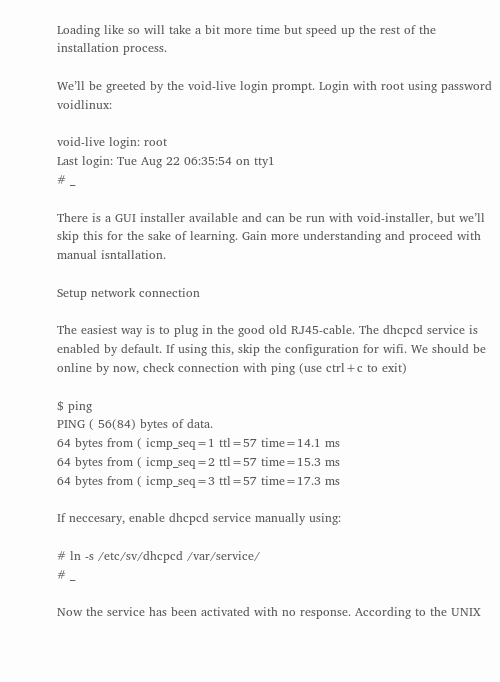Loading like so will take a bit more time but speed up the rest of the installation process.

We’ll be greeted by the void-live login prompt. Login with root using password voidlinux:

void-live login: root
Last login: Tue Aug 22 06:35:54 on tty1
# _

There is a GUI installer available and can be run with void-installer, but we’ll skip this for the sake of learning. Gain more understanding and proceed with manual isntallation.

Setup network connection

The easiest way is to plug in the good old RJ45-cable. The dhcpcd service is enabled by default. If using this, skip the configuration for wifi. We should be online by now, check connection with ping (use ctrl+c to exit)

$ ping
PING ( 56(84) bytes of data.
64 bytes from ( icmp_seq=1 ttl=57 time=14.1 ms
64 bytes from ( icmp_seq=2 ttl=57 time=15.3 ms
64 bytes from ( icmp_seq=3 ttl=57 time=17.3 ms

If neccesary, enable dhcpcd service manually using:

# ln -s /etc/sv/dhcpcd /var/service/
# _

Now the service has been activated with no response. According to the UNIX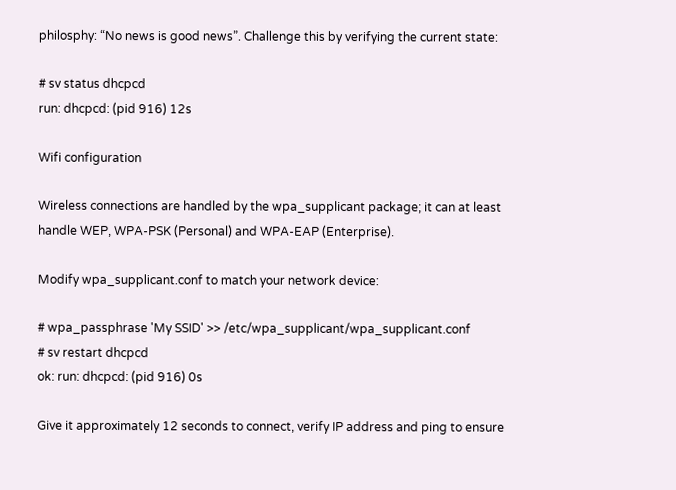philosphy: “No news is good news”. Challenge this by verifying the current state:

# sv status dhcpcd
run: dhcpcd: (pid 916) 12s

Wifi configuration

Wireless connections are handled by the wpa_supplicant package; it can at least handle WEP, WPA-PSK (Personal) and WPA-EAP (Enterprise).

Modify wpa_supplicant.conf to match your network device:

# wpa_passphrase 'My SSID' >> /etc/wpa_supplicant/wpa_supplicant.conf
# sv restart dhcpcd
ok: run: dhcpcd: (pid 916) 0s

Give it approximately 12 seconds to connect, verify IP address and ping to ensure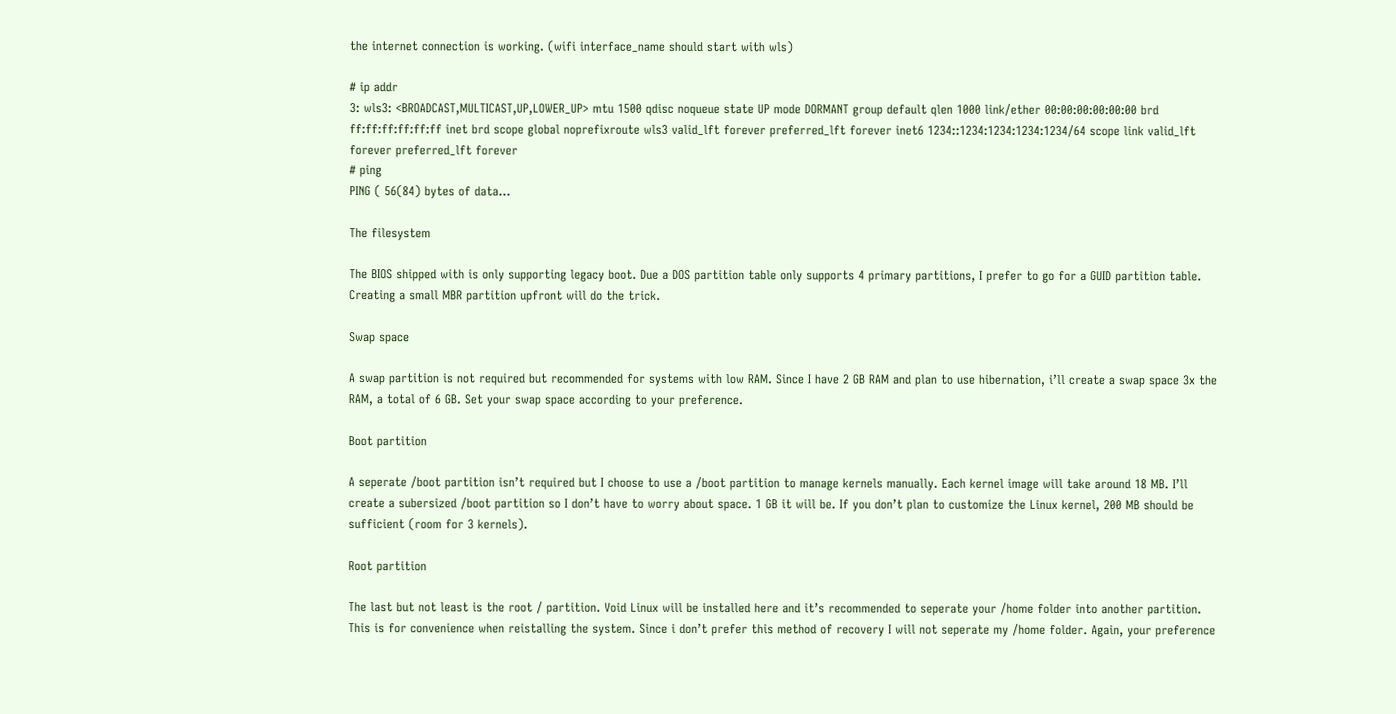the internet connection is working. (wifi interface_name should start with wls)

# ip addr
3: wls3: <BROADCAST,MULTICAST,UP,LOWER_UP> mtu 1500 qdisc noqueue state UP mode DORMANT group default qlen 1000 link/ether 00:00:00:00:00:00 brd ff:ff:ff:ff:ff:ff inet brd scope global noprefixroute wls3 valid_lft forever preferred_lft forever inet6 1234::1234:1234:1234:1234/64 scope link valid_lft forever preferred_lft forever
# ping
PING ( 56(84) bytes of data...

The filesystem

The BIOS shipped with is only supporting legacy boot. Due a DOS partition table only supports 4 primary partitions, I prefer to go for a GUID partition table. Creating a small MBR partition upfront will do the trick.

Swap space

A swap partition is not required but recommended for systems with low RAM. Since I have 2 GB RAM and plan to use hibernation, i’ll create a swap space 3x the RAM, a total of 6 GB. Set your swap space according to your preference.

Boot partition

A seperate /boot partition isn’t required but I choose to use a /boot partition to manage kernels manually. Each kernel image will take around 18 MB. I’ll create a subersized /boot partition so I don’t have to worry about space. 1 GB it will be. If you don’t plan to customize the Linux kernel, 200 MB should be sufficient (room for 3 kernels).

Root partition

The last but not least is the root / partition. Void Linux will be installed here and it’s recommended to seperate your /home folder into another partition. This is for convenience when reistalling the system. Since i don’t prefer this method of recovery I will not seperate my /home folder. Again, your preference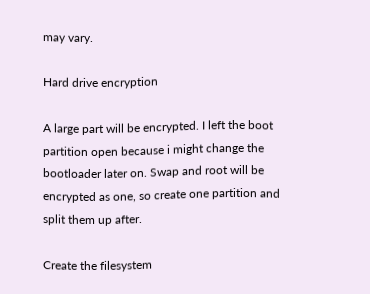may vary.

Hard drive encryption

A large part will be encrypted. I left the boot partition open because i might change the bootloader later on. Swap and root will be encrypted as one, so create one partition and split them up after.

Create the filesystem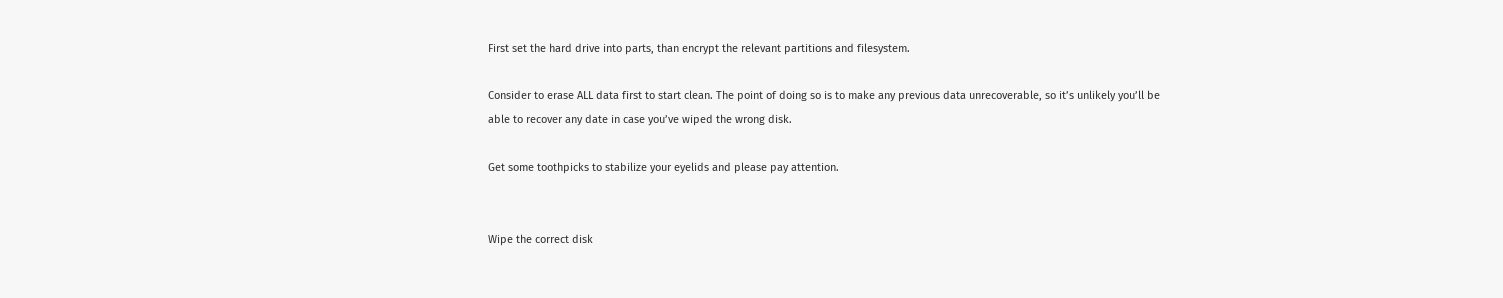First set the hard drive into parts, than encrypt the relevant partitions and filesystem.

Consider to erase ALL data first to start clean. The point of doing so is to make any previous data unrecoverable, so it’s unlikely you’ll be able to recover any date in case you’ve wiped the wrong disk.

Get some toothpicks to stabilize your eyelids and please pay attention.


Wipe the correct disk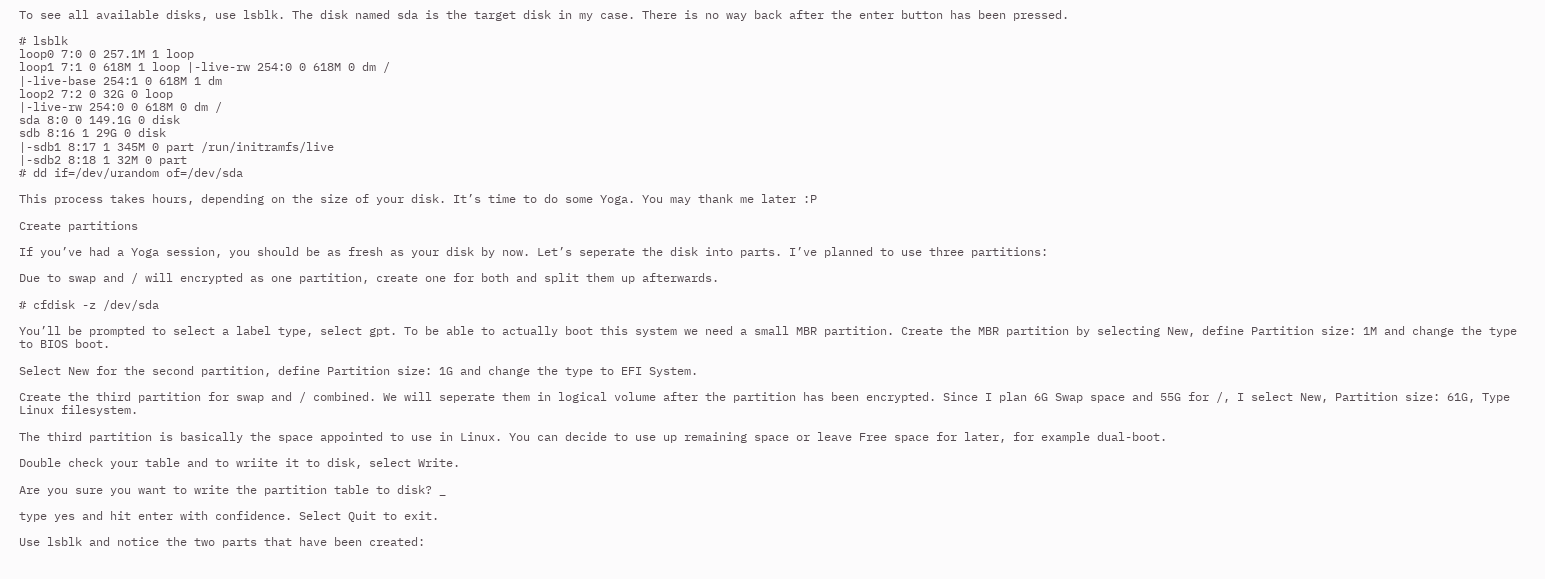To see all available disks, use lsblk. The disk named sda is the target disk in my case. There is no way back after the enter button has been pressed.

# lsblk
loop0 7:0 0 257.1M 1 loop
loop1 7:1 0 618M 1 loop |-live-rw 254:0 0 618M 0 dm /
|-live-base 254:1 0 618M 1 dm
loop2 7:2 0 32G 0 loop
|-live-rw 254:0 0 618M 0 dm /
sda 8:0 0 149.1G 0 disk
sdb 8:16 1 29G 0 disk
|-sdb1 8:17 1 345M 0 part /run/initramfs/live
|-sdb2 8:18 1 32M 0 part
# dd if=/dev/urandom of=/dev/sda

This process takes hours, depending on the size of your disk. It’s time to do some Yoga. You may thank me later :P

Create partitions

If you’ve had a Yoga session, you should be as fresh as your disk by now. Let’s seperate the disk into parts. I’ve planned to use three partitions:

Due to swap and / will encrypted as one partition, create one for both and split them up afterwards.

# cfdisk -z /dev/sda

You’ll be prompted to select a label type, select gpt. To be able to actually boot this system we need a small MBR partition. Create the MBR partition by selecting New, define Partition size: 1M and change the type to BIOS boot.

Select New for the second partition, define Partition size: 1G and change the type to EFI System.

Create the third partition for swap and / combined. We will seperate them in logical volume after the partition has been encrypted. Since I plan 6G Swap space and 55G for /, I select New, Partition size: 61G, Type Linux filesystem.

The third partition is basically the space appointed to use in Linux. You can decide to use up remaining space or leave Free space for later, for example dual-boot.

Double check your table and to wriite it to disk, select Write.

Are you sure you want to write the partition table to disk? _

type yes and hit enter with confidence. Select Quit to exit.

Use lsblk and notice the two parts that have been created: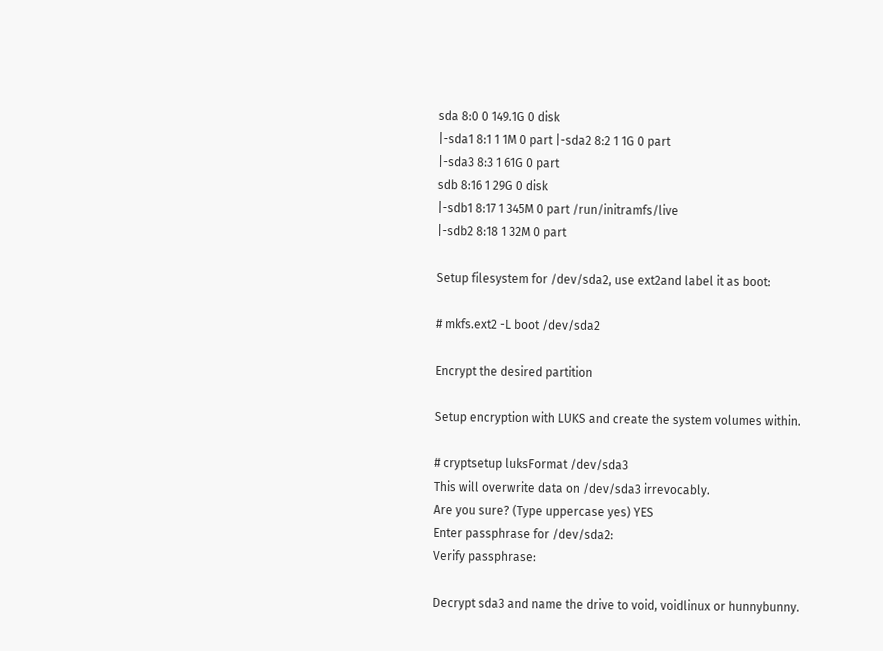sda 8:0 0 149.1G 0 disk
|-sda1 8:1 1 1M 0 part |-sda2 8:2 1 1G 0 part
|-sda3 8:3 1 61G 0 part
sdb 8:16 1 29G 0 disk
|-sdb1 8:17 1 345M 0 part /run/initramfs/live
|-sdb2 8:18 1 32M 0 part

Setup filesystem for /dev/sda2, use ext2and label it as boot:

# mkfs.ext2 -L boot /dev/sda2

Encrypt the desired partition

Setup encryption with LUKS and create the system volumes within.

# cryptsetup luksFormat /dev/sda3
This will overwrite data on /dev/sda3 irrevocably.
Are you sure? (Type uppercase yes) YES
Enter passphrase for /dev/sda2:
Verify passphrase:

Decrypt sda3 and name the drive to void, voidlinux or hunnybunny.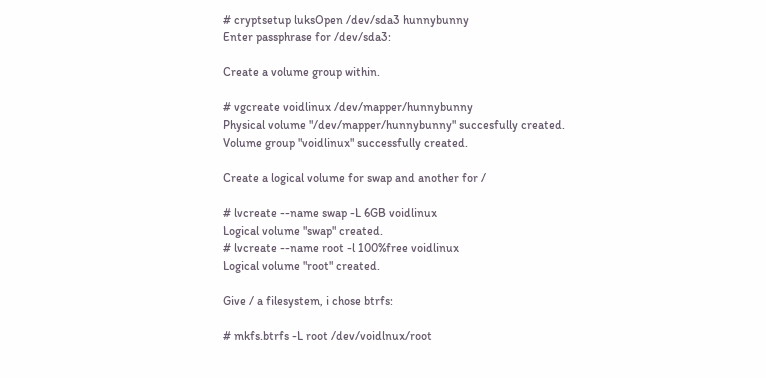# cryptsetup luksOpen /dev/sda3 hunnybunny
Enter passphrase for /dev/sda3:

Create a volume group within.

# vgcreate voidlinux /dev/mapper/hunnybunny
Physical volume "/dev/mapper/hunnybunny" succesfully created.
Volume group "voidlinux" successfully created.

Create a logical volume for swap and another for /

# lvcreate --name swap -L 6GB voidlinux
Logical volume "swap" created.
# lvcreate --name root -l 100%free voidlinux
Logical volume "root" created.

Give / a filesystem, i chose btrfs:

# mkfs.btrfs -L root /dev/voidlnux/root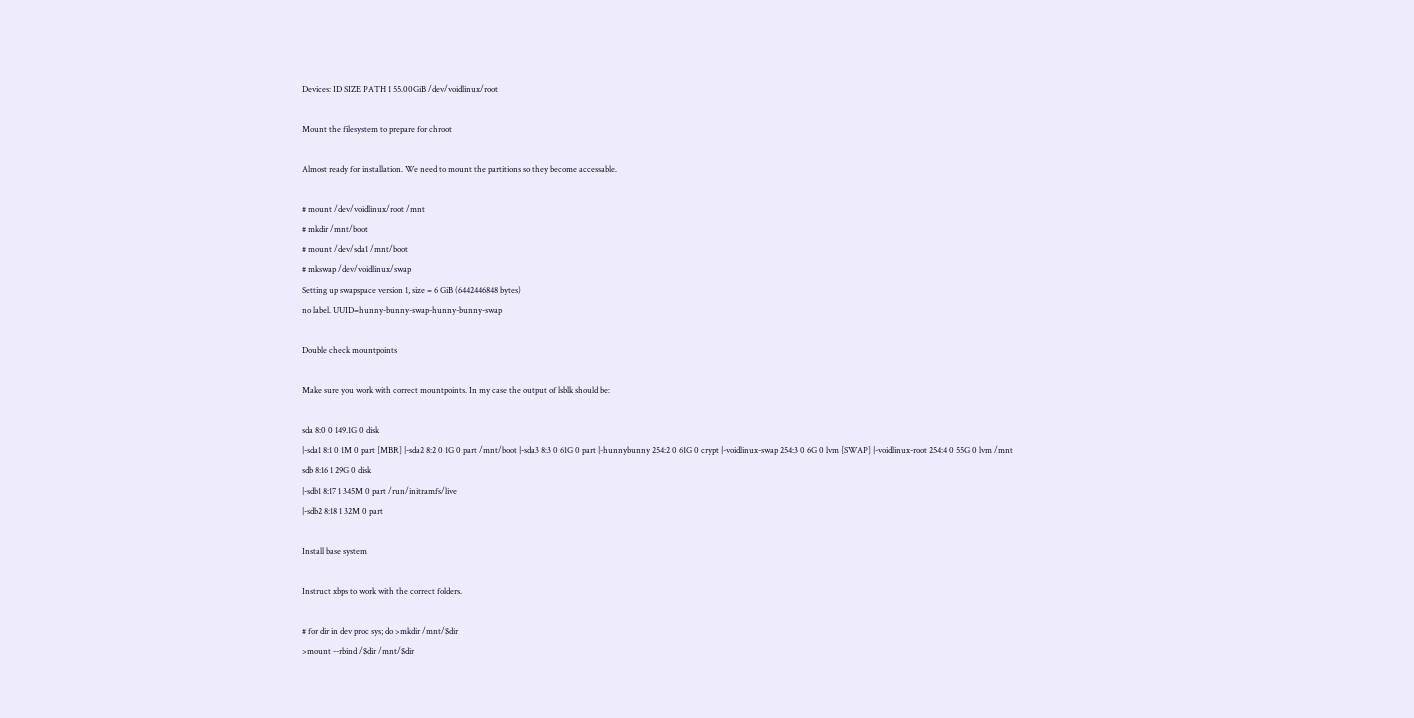Devices: ID SIZE PATH 1 55.00GiB /dev/voidlinux/root

Mount the filesystem to prepare for chroot

Almost ready for installation. We need to mount the partitions so they become accessable.

# mount /dev/voidlinux/root /mnt
# mkdir /mnt/boot
# mount /dev/sda1 /mnt/boot
# mkswap /dev/voidlinux/swap
Setting up swapspace version 1, size = 6 GiB (6442446848 bytes)
no label. UUID=hunny-bunny-swap-hunny-bunny-swap

Double check mountpoints

Make sure you work with correct mountpoints. In my case the output of lsblk should be:

sda 8:0 0 149.1G 0 disk
|-sda1 8:1 0 1M 0 part [MBR] |-sda2 8:2 0 1G 0 part /mnt/boot |-sda3 8:3 0 61G 0 part |-hunnybunny 254:2 0 61G 0 crypt |-voidlinux-swap 254:3 0 6G 0 lvm [SWAP] |-voidlinux-root 254:4 0 55G 0 lvm /mnt
sdb 8:16 1 29G 0 disk
|-sdb1 8:17 1 345M 0 part /run/initramfs/live
|-sdb2 8:18 1 32M 0 part

Install base system

Instruct xbps to work with the correct folders.

# for dir in dev proc sys; do >mkdir /mnt/$dir
>mount --rbind /$dir /mnt/$dir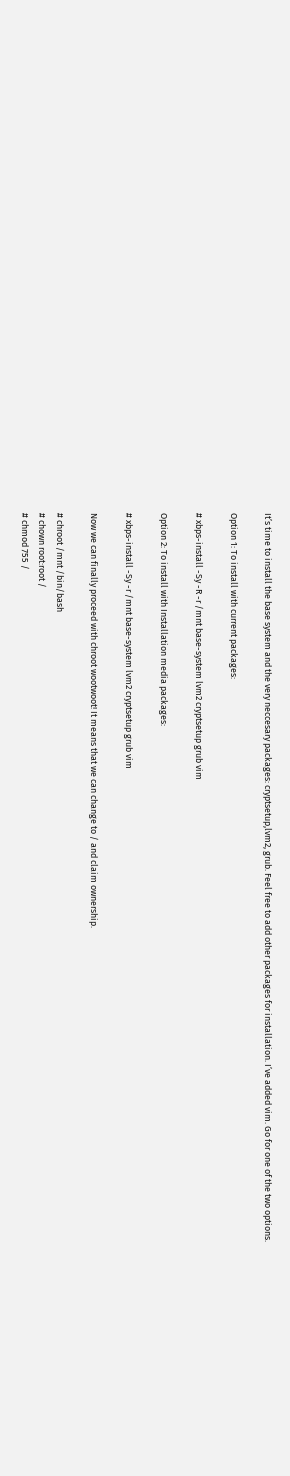It’s time to install the base system and the very neccesary packages: cryptsetup,lvm2, grub. Feel free to add other packages for installation. I’ve added vim. Go for one of the two options.

Option 1: To install with current packages:

# xbps-install -Sy -R -r /mnt base-system lvm2 cryptsetup grub vim

Option 2: To install with Installation media packages:

# xbps-install -Sy -r /mnt base-system lvm2 cryptsetup grub vim

Now we can finally proceed with chroot wootwoot! It means that we can change to / and claim ownership.

# chroot /mnt /bin/bash
# chown root:root /
# chmod 755 /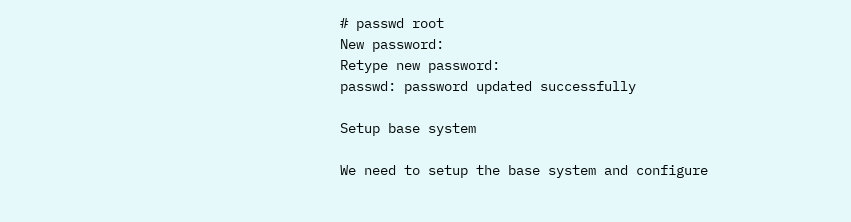# passwd root
New password:
Retype new password:
passwd: password updated successfully

Setup base system

We need to setup the base system and configure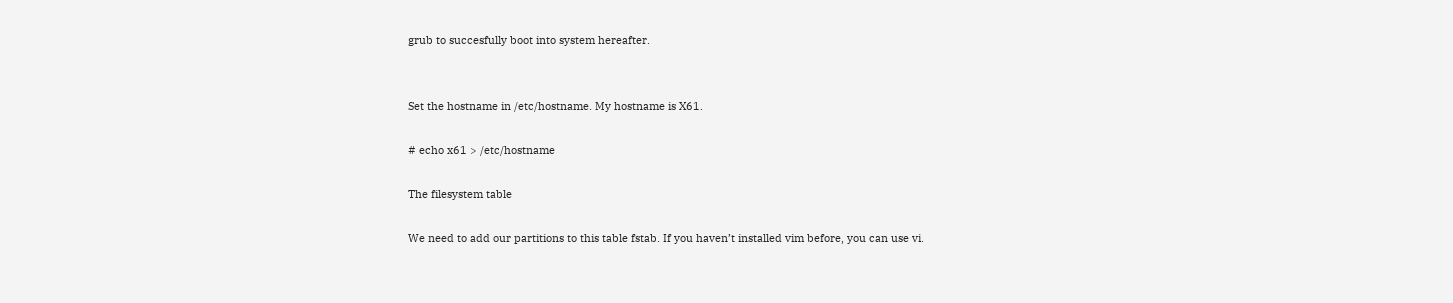grub to succesfully boot into system hereafter.


Set the hostname in /etc/hostname. My hostname is X61.

# echo x61 > /etc/hostname

The filesystem table

We need to add our partitions to this table fstab. If you haven’t installed vim before, you can use vi.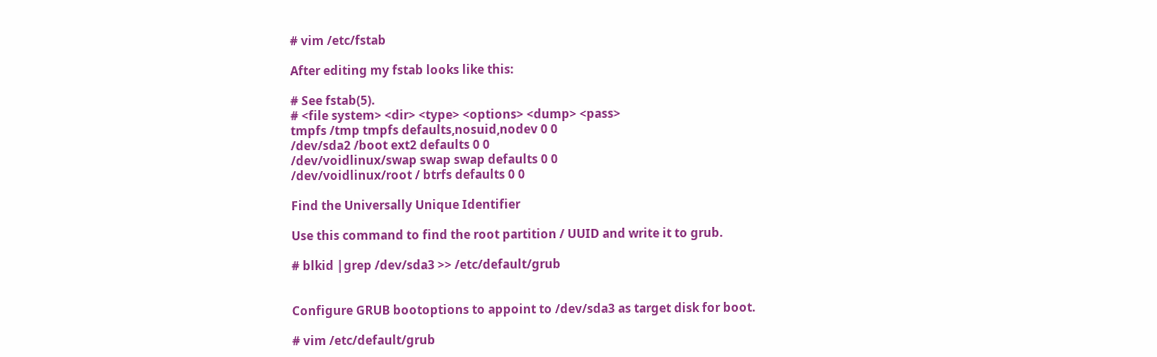# vim /etc/fstab

After editing my fstab looks like this:

# See fstab(5).
# <file system> <dir> <type> <options> <dump> <pass>
tmpfs /tmp tmpfs defaults,nosuid,nodev 0 0
/dev/sda2 /boot ext2 defaults 0 0
/dev/voidlinux/swap swap swap defaults 0 0
/dev/voidlinux/root / btrfs defaults 0 0

Find the Universally Unique Identifier

Use this command to find the root partition / UUID and write it to grub.

# blkid |grep /dev/sda3 >> /etc/default/grub


Configure GRUB bootoptions to appoint to /dev/sda3 as target disk for boot.

# vim /etc/default/grub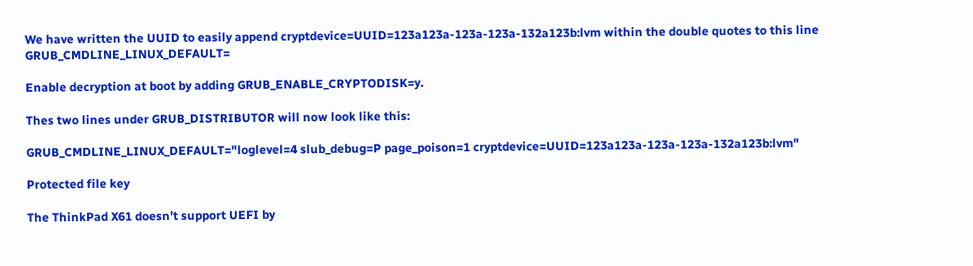We have written the UUID to easily append cryptdevice=UUID=123a123a-123a-123a-132a123b:lvm within the double quotes to this line GRUB_CMDLINE_LINUX_DEFAULT=

Enable decryption at boot by adding GRUB_ENABLE_CRYPTODISK=y.

Thes two lines under GRUB_DISTRIBUTOR will now look like this:

GRUB_CMDLINE_LINUX_DEFAULT="loglevel=4 slub_debug=P page_poison=1 cryptdevice=UUID=123a123a-123a-123a-132a123b:lvm"

Protected file key

The ThinkPad X61 doesn’t support UEFI by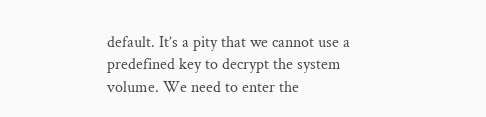default. It’s a pity that we cannot use a predefined key to decrypt the system volume. We need to enter the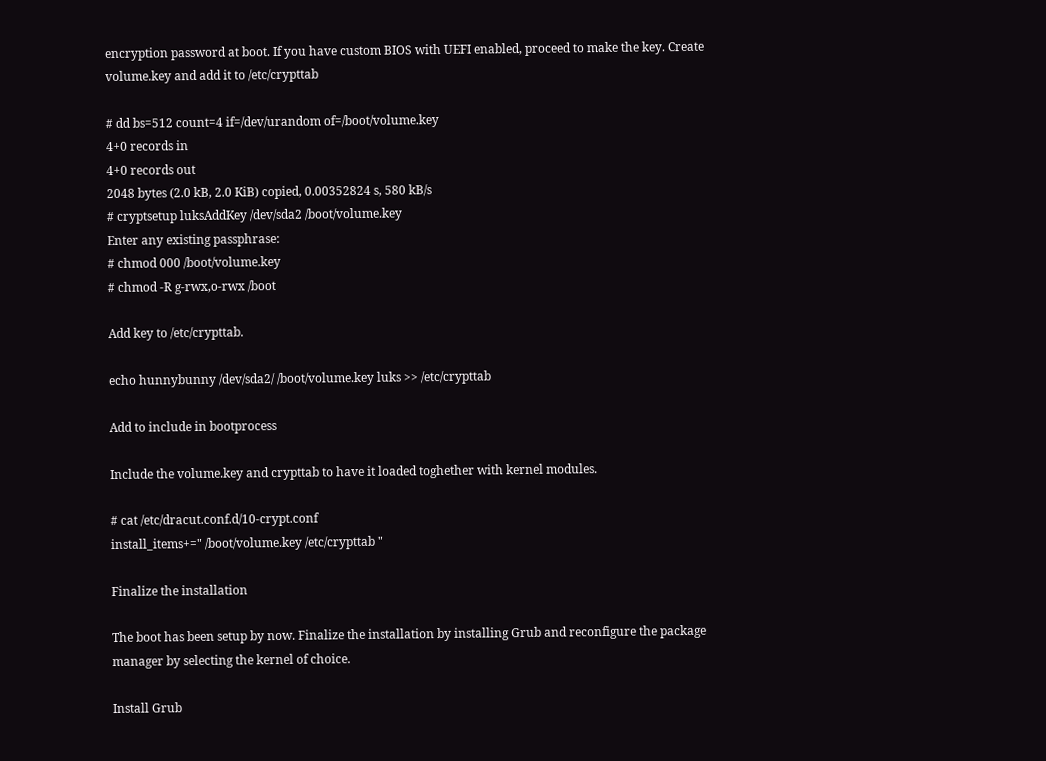encryption password at boot. If you have custom BIOS with UEFI enabled, proceed to make the key. Create volume.key and add it to /etc/crypttab

# dd bs=512 count=4 if=/dev/urandom of=/boot/volume.key
4+0 records in
4+0 records out
2048 bytes (2.0 kB, 2.0 KiB) copied, 0.00352824 s, 580 kB/s
# cryptsetup luksAddKey /dev/sda2 /boot/volume.key
Enter any existing passphrase:
# chmod 000 /boot/volume.key
# chmod -R g-rwx,o-rwx /boot

Add key to /etc/crypttab.

echo hunnybunny /dev/sda2/ /boot/volume.key luks >> /etc/crypttab

Add to include in bootprocess

Include the volume.key and crypttab to have it loaded toghether with kernel modules.

# cat /etc/dracut.conf.d/10-crypt.conf
install_items+=" /boot/volume.key /etc/crypttab "

Finalize the installation

The boot has been setup by now. Finalize the installation by installing Grub and reconfigure the package manager by selecting the kernel of choice.

Install Grub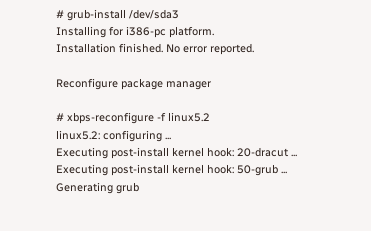# grub-install /dev/sda3
Installing for i386-pc platform.
Installation finished. No error reported.

Reconfigure package manager

# xbps-reconfigure -f linux5.2
linux5.2: configuring ...
Executing post-install kernel hook: 20-dracut ...
Executing post-install kernel hook: 50-grub ...
Generating grub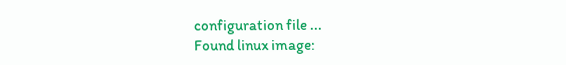configuration file ...
Found linux image: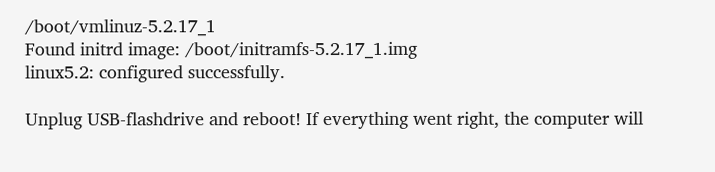/boot/vmlinuz-5.2.17_1
Found initrd image: /boot/initramfs-5.2.17_1.img
linux5.2: configured successfully.

Unplug USB-flashdrive and reboot! If everything went right, the computer will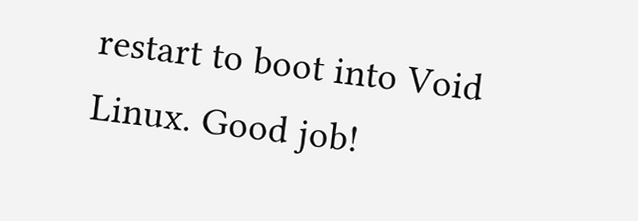restart to boot into Void Linux. Good job!